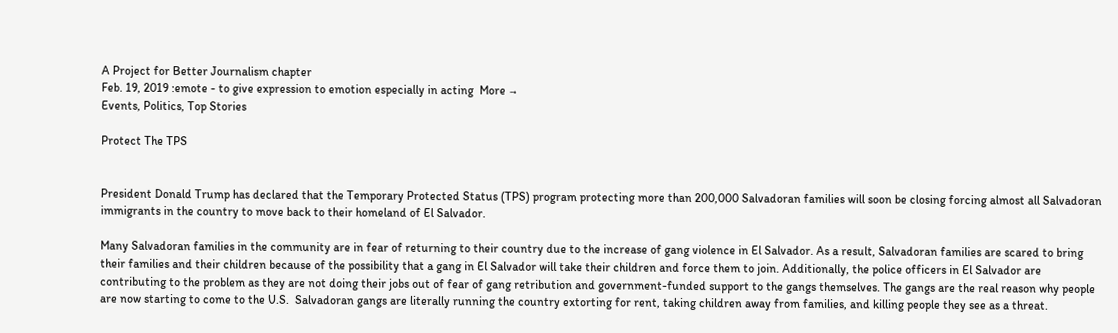A Project for Better Journalism chapter
Feb. 19, 2019 :emote - to give expression to emotion especially in acting  More →
Events, Politics, Top Stories

Protect The TPS


President Donald Trump has declared that the Temporary Protected Status (TPS) program protecting more than 200,000 Salvadoran families will soon be closing forcing almost all Salvadoran immigrants in the country to move back to their homeland of El Salvador.

Many Salvadoran families in the community are in fear of returning to their country due to the increase of gang violence in El Salvador. As a result, Salvadoran families are scared to bring their families and their children because of the possibility that a gang in El Salvador will take their children and force them to join. Additionally, the police officers in El Salvador are contributing to the problem as they are not doing their jobs out of fear of gang retribution and government-funded support to the gangs themselves. The gangs are the real reason why people are now starting to come to the U.S.  Salvadoran gangs are literally running the country extorting for rent, taking children away from families, and killing people they see as a threat.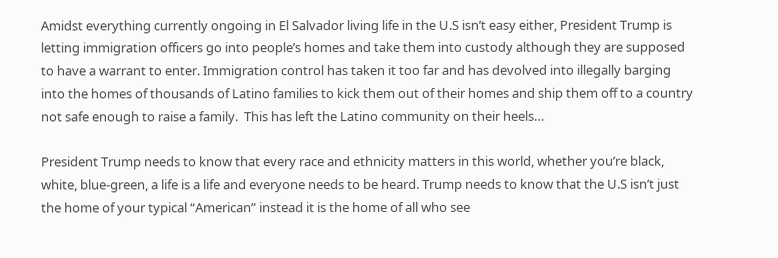Amidst everything currently ongoing in El Salvador living life in the U.S isn’t easy either, President Trump is letting immigration officers go into people’s homes and take them into custody although they are supposed to have a warrant to enter. Immigration control has taken it too far and has devolved into illegally barging into the homes of thousands of Latino families to kick them out of their homes and ship them off to a country not safe enough to raise a family.  This has left the Latino community on their heels…

President Trump needs to know that every race and ethnicity matters in this world, whether you’re black, white, blue-green, a life is a life and everyone needs to be heard. Trump needs to know that the U.S isn’t just the home of your typical “American” instead it is the home of all who see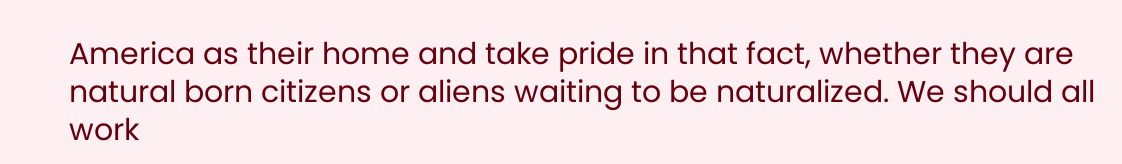America as their home and take pride in that fact, whether they are natural born citizens or aliens waiting to be naturalized. We should all work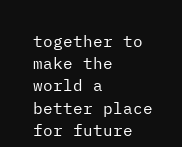together to make the world a better place for future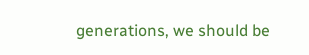generations, we should be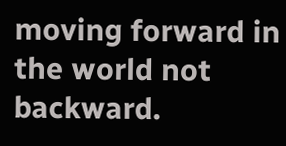moving forward in the world not backward.